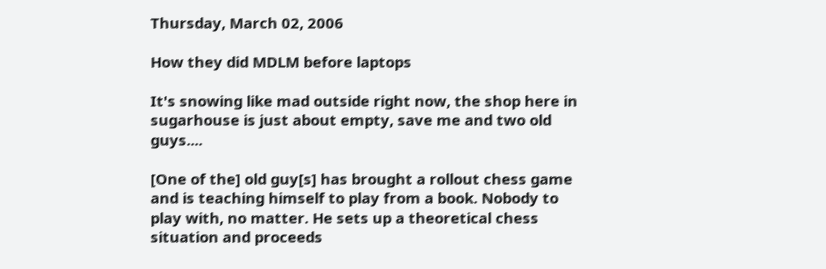Thursday, March 02, 2006

How they did MDLM before laptops

It's snowing like mad outside right now, the shop here in sugarhouse is just about empty, save me and two old guys....

[One of the] old guy[s] has brought a rollout chess game and is teaching himself to play from a book. Nobody to play with, no matter. He sets up a theoretical chess situation and proceeds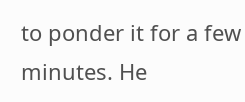to ponder it for a few minutes. He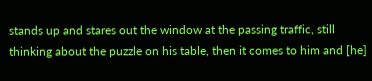stands up and stares out the window at the passing traffic, still thinking about the puzzle on his table, then it comes to him and [he]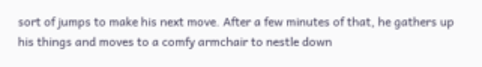sort of jumps to make his next move. After a few minutes of that, he gathers up his things and moves to a comfy armchair to nestle down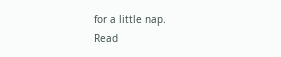for a little nap.
Read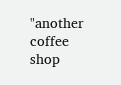"another coffee shop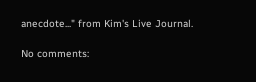anecdote..." from Kim's Live Journal.

No comments: